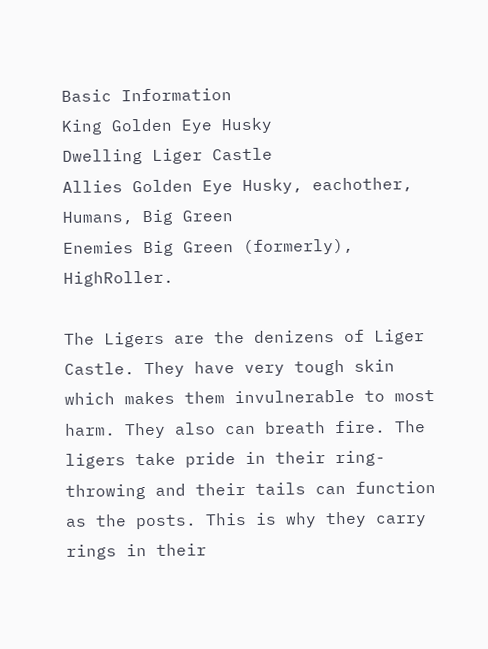Basic Information
King Golden Eye Husky
Dwelling Liger Castle
Allies Golden Eye Husky, eachother, Humans, Big Green
Enemies Big Green (formerly), HighRoller.

The Ligers are the denizens of Liger Castle. They have very tough skin which makes them invulnerable to most harm. They also can breath fire. The ligers take pride in their ring-throwing and their tails can function as the posts. This is why they carry rings in their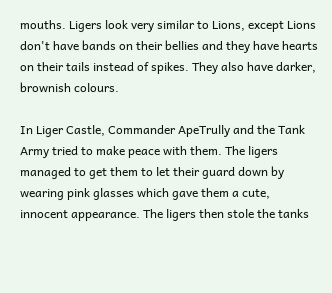mouths. Ligers look very similar to Lions, except Lions don't have bands on their bellies and they have hearts on their tails instead of spikes. They also have darker, brownish colours.

In Liger Castle, Commander ApeTrully and the Tank Army tried to make peace with them. The ligers managed to get them to let their guard down by wearing pink glasses which gave them a cute, innocent appearance. The ligers then stole the tanks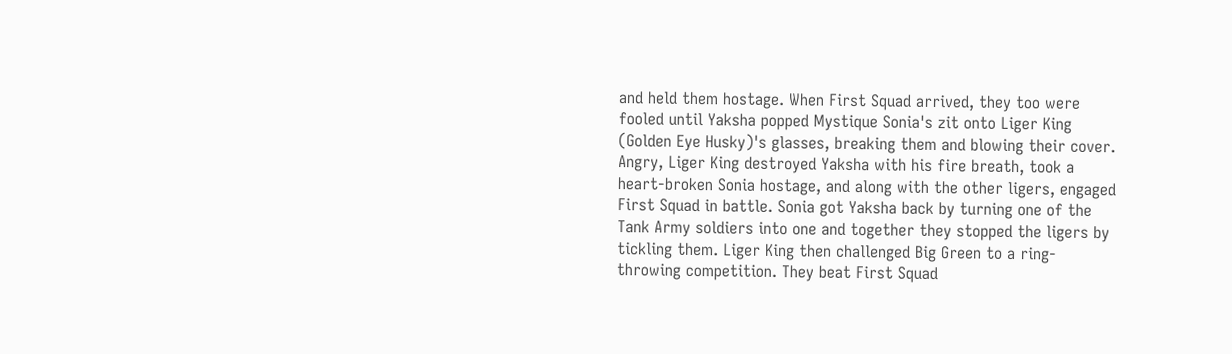and held them hostage. When First Squad arrived, they too were fooled until Yaksha popped Mystique Sonia's zit onto Liger King (Golden Eye Husky)'s glasses, breaking them and blowing their cover. Angry, Liger King destroyed Yaksha with his fire breath, took a heart-broken Sonia hostage, and along with the other ligers, engaged First Squad in battle. Sonia got Yaksha back by turning one of the Tank Army soldiers into one and together they stopped the ligers by tickling them. Liger King then challenged Big Green to a ring-throwing competition. They beat First Squad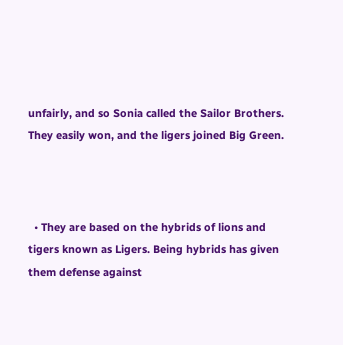unfairly, and so Sonia called the Sailor Brothers. They easily won, and the ligers joined Big Green.



  • They are based on the hybrids of lions and tigers known as Ligers. Being hybrids has given them defense against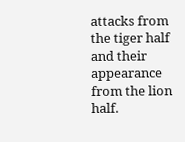attacks from the tiger half and their appearance from the lion half.